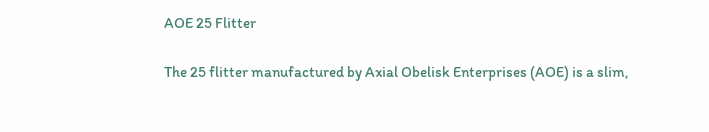AOE 25 Flitter

The 25 flitter manufactured by Axial Obelisk Enterprises (AOE) is a slim,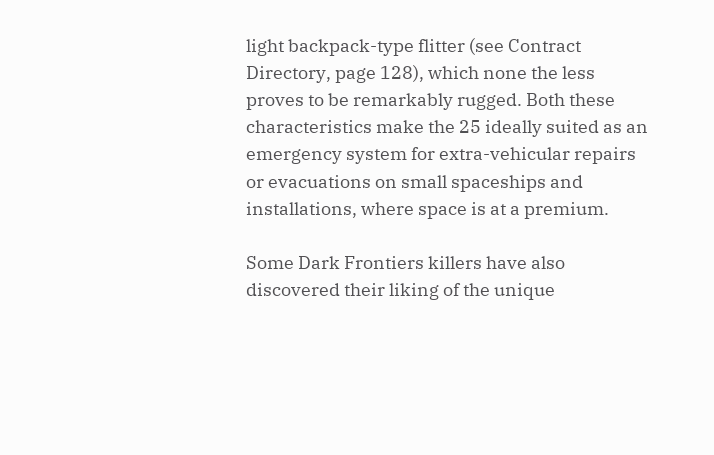light backpack-type flitter (see Contract Directory, page 128), which none the less proves to be remarkably rugged. Both these characteristics make the 25 ideally suited as an emergency system for extra-vehicular repairs or evacuations on small spaceships and installations, where space is at a premium.

Some Dark Frontiers killers have also discovered their liking of the unique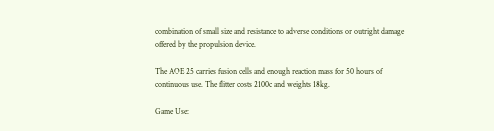combination of small size and resistance to adverse conditions or outright damage offered by the propulsion device.

The AOE 25 carries fusion cells and enough reaction mass for 50 hours of continuous use. The flitter costs 2100c and weights 18kg.

Game Use: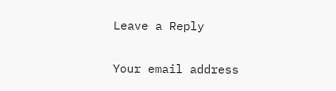Leave a Reply

Your email address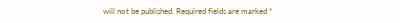will not be published. Required fields are marked *